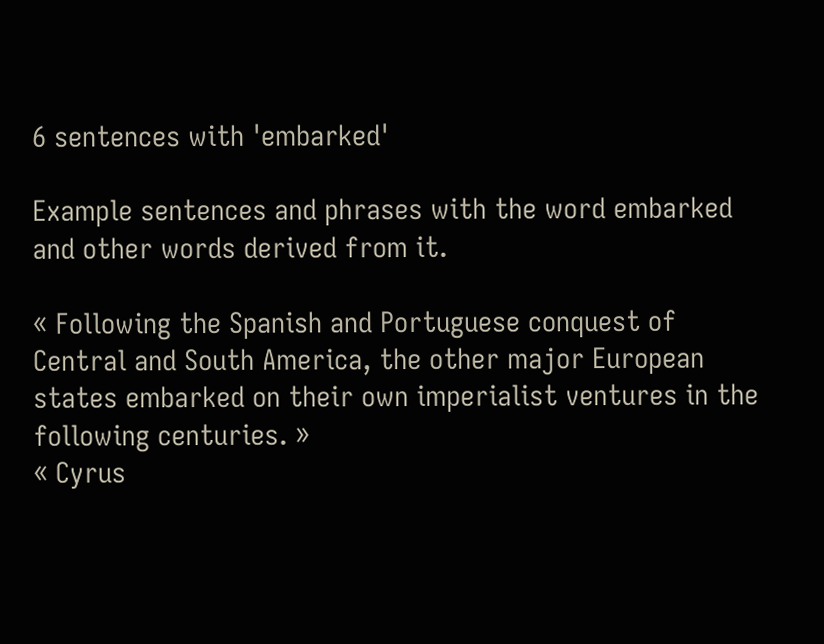6 sentences with 'embarked'

Example sentences and phrases with the word embarked and other words derived from it.

« Following the Spanish and Portuguese conquest of Central and South America, the other major European states embarked on their own imperialist ventures in the following centuries. »
« Cyrus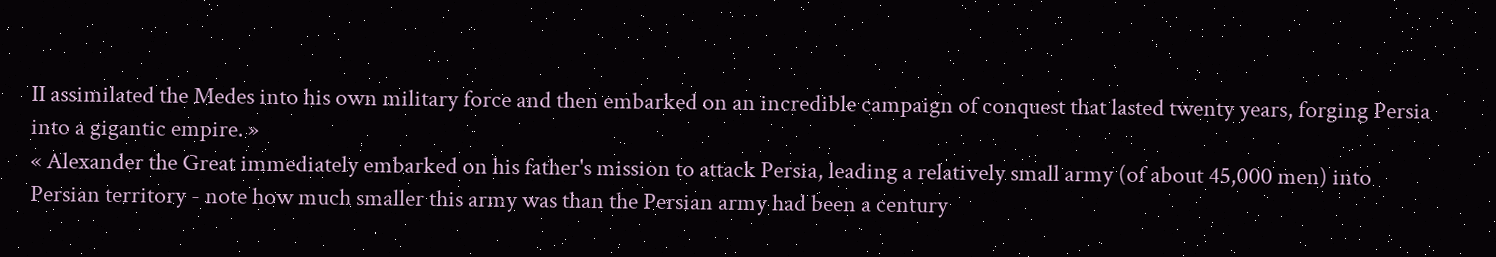II assimilated the Medes into his own military force and then embarked on an incredible campaign of conquest that lasted twenty years, forging Persia into a gigantic empire. »
« Alexander the Great immediately embarked on his father's mission to attack Persia, leading a relatively small army (of about 45,000 men) into Persian territory - note how much smaller this army was than the Persian army had been a century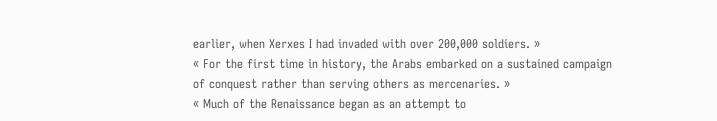earlier, when Xerxes I had invaded with over 200,000 soldiers. »
« For the first time in history, the Arabs embarked on a sustained campaign of conquest rather than serving others as mercenaries. »
« Much of the Renaissance began as an attempt to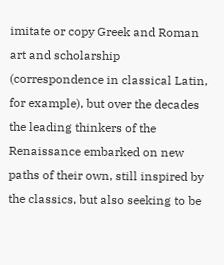imitate or copy Greek and Roman art and scholarship (correspondence in classical Latin, for example), but over the decades the leading thinkers of the Renaissance embarked on new paths of their own, still inspired by the classics, but also seeking to be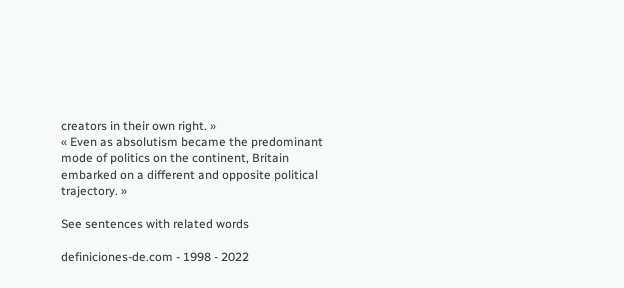creators in their own right. »
« Even as absolutism became the predominant mode of politics on the continent, Britain embarked on a different and opposite political trajectory. »

See sentences with related words

definiciones-de.com - 1998 - 2022